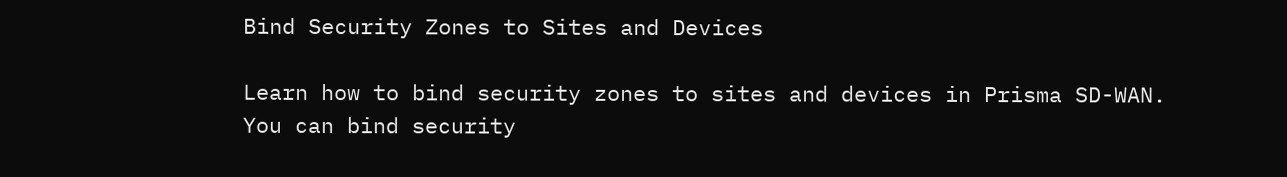Bind Security Zones to Sites and Devices

Learn how to bind security zones to sites and devices in Prisma SD-WAN.
You can bind security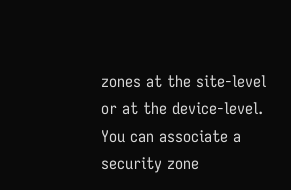zones at the site-level or at the device-level. You can associate a security zone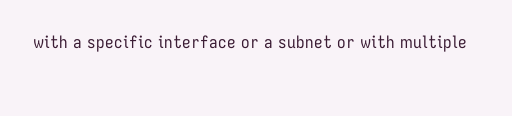with a specific interface or a subnet or with multiple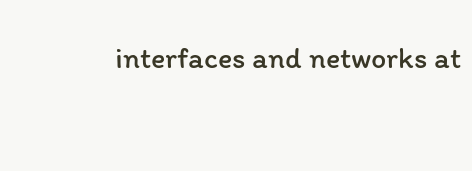interfaces and networks at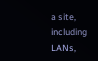a site, including LANs,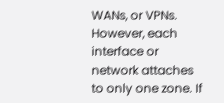WANs, or VPNs. However, each interface or network attaches to only one zone. If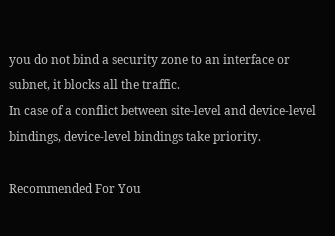you do not bind a security zone to an interface or subnet, it blocks all the traffic.
In case of a conflict between site-level and device-level bindings, device-level bindings take priority.

Recommended For You